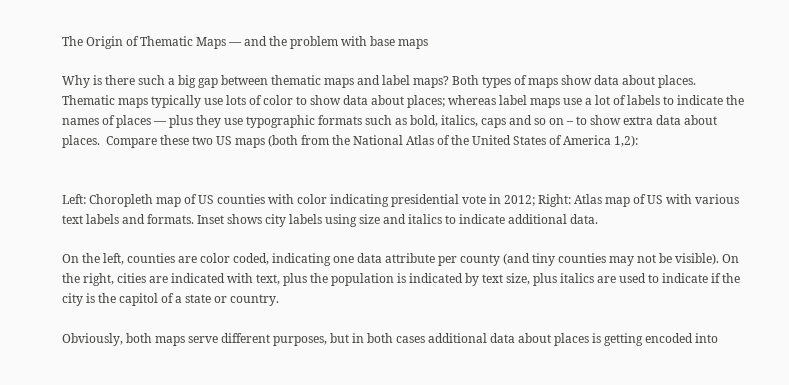The Origin of Thematic Maps — and the problem with base maps

Why is there such a big gap between thematic maps and label maps? Both types of maps show data about places. Thematic maps typically use lots of color to show data about places; whereas label maps use a lot of labels to indicate the names of places — plus they use typographic formats such as bold, italics, caps and so on – to show extra data about places.  Compare these two US maps (both from the National Atlas of the United States of America 1,2):


Left: Choropleth map of US counties with color indicating presidential vote in 2012; Right: Atlas map of US with various text labels and formats. Inset shows city labels using size and italics to indicate additional data.

On the left, counties are color coded, indicating one data attribute per county (and tiny counties may not be visible). On the right, cities are indicated with text, plus the population is indicated by text size, plus italics are used to indicate if the city is the capitol of a state or country.

Obviously, both maps serve different purposes, but in both cases additional data about places is getting encoded into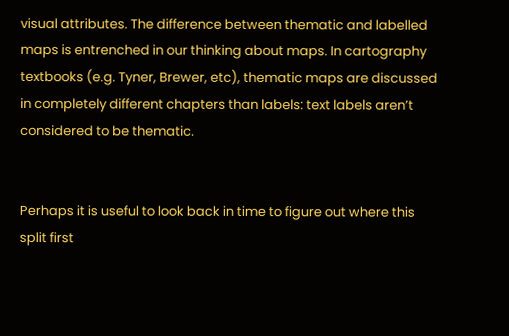visual attributes. The difference between thematic and labelled maps is entrenched in our thinking about maps. In cartography textbooks (e.g. Tyner, Brewer, etc), thematic maps are discussed in completely different chapters than labels: text labels aren’t considered to be thematic.


Perhaps it is useful to look back in time to figure out where this split first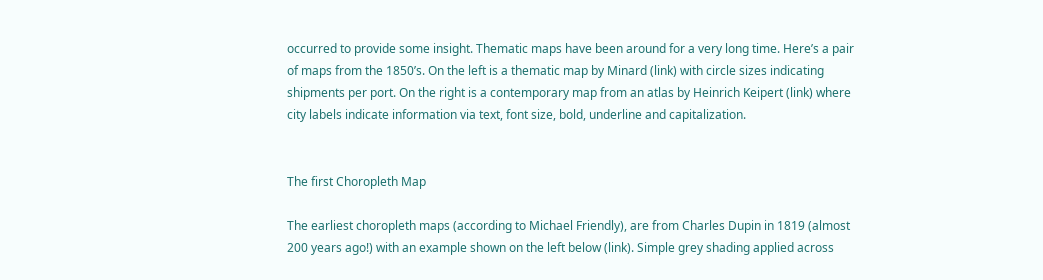occurred to provide some insight. Thematic maps have been around for a very long time. Here’s a pair of maps from the 1850’s. On the left is a thematic map by Minard (link) with circle sizes indicating shipments per port. On the right is a contemporary map from an atlas by Heinrich Keipert (link) where city labels indicate information via text, font size, bold, underline and capitalization.


The first Choropleth Map

The earliest choropleth maps (according to Michael Friendly), are from Charles Dupin in 1819 (almost 200 years ago!) with an example shown on the left below (link). Simple grey shading applied across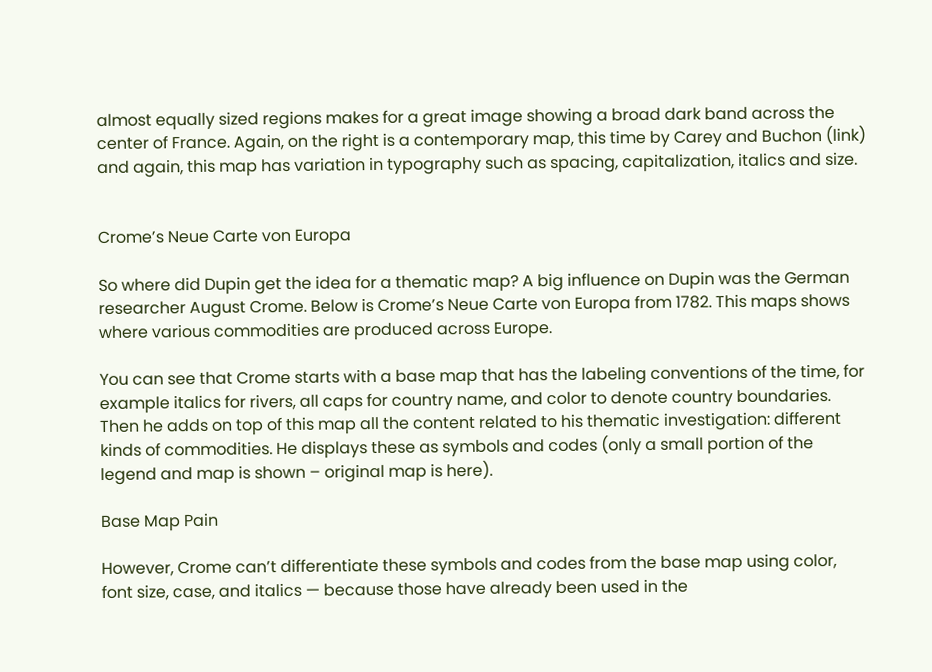almost equally sized regions makes for a great image showing a broad dark band across the center of France. Again, on the right is a contemporary map, this time by Carey and Buchon (link) and again, this map has variation in typography such as spacing, capitalization, italics and size.


Crome’s Neue Carte von Europa

So where did Dupin get the idea for a thematic map? A big influence on Dupin was the German researcher August Crome. Below is Crome’s Neue Carte von Europa from 1782. This maps shows where various commodities are produced across Europe.

You can see that Crome starts with a base map that has the labeling conventions of the time, for example italics for rivers, all caps for country name, and color to denote country boundaries. Then he adds on top of this map all the content related to his thematic investigation: different kinds of commodities. He displays these as symbols and codes (only a small portion of the legend and map is shown – original map is here).

Base Map Pain

However, Crome can’t differentiate these symbols and codes from the base map using color, font size, case, and italics — because those have already been used in the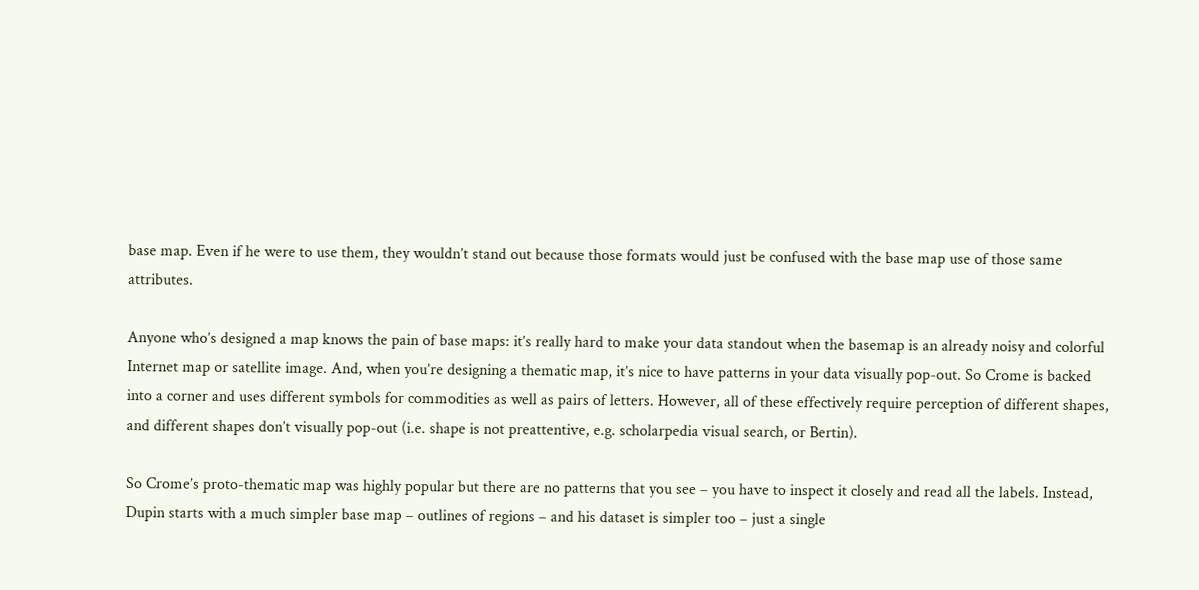base map. Even if he were to use them, they wouldn’t stand out because those formats would just be confused with the base map use of those same attributes.

Anyone who’s designed a map knows the pain of base maps: it’s really hard to make your data standout when the basemap is an already noisy and colorful Internet map or satellite image. And, when you’re designing a thematic map, it’s nice to have patterns in your data visually pop-out. So Crome is backed into a corner and uses different symbols for commodities as well as pairs of letters. However, all of these effectively require perception of different shapes, and different shapes don’t visually pop-out (i.e. shape is not preattentive, e.g. scholarpedia visual search, or Bertin).

So Crome’s proto-thematic map was highly popular but there are no patterns that you see – you have to inspect it closely and read all the labels. Instead, Dupin starts with a much simpler base map – outlines of regions – and his dataset is simpler too – just a single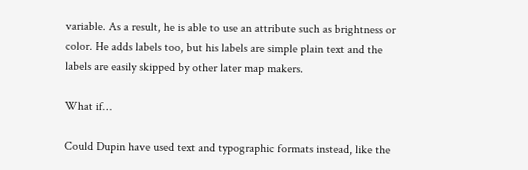variable. As a result, he is able to use an attribute such as brightness or color. He adds labels too, but his labels are simple plain text and the labels are easily skipped by other later map makers.

What if…

Could Dupin have used text and typographic formats instead, like the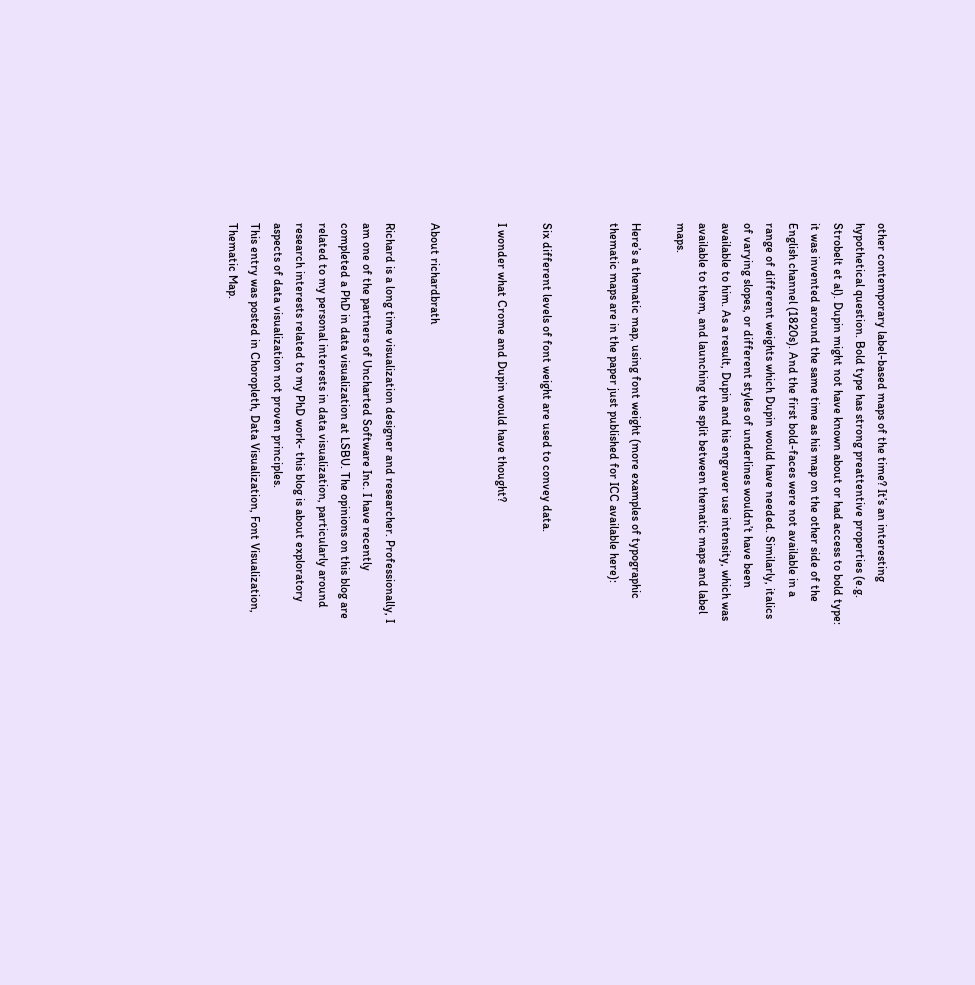other contemporary label-based maps of the time? It’s an interesting hypothetical question. Bold type has strong preattentive properties (e.g. Strobelt et al). Dupin might not have known about or had access to bold type: it was invented around the same time as his map on the other side of the English channel (1820s). And the first bold-faces were not available in a range of different weights which Dupin would have needed. Similarly, italics of varying slopes, or different styles of underlines wouldn’t have been available to him. As a result, Dupin and his engraver use intensity, which was available to them, and launching the split between thematic maps and label maps.

Here’s a thematic map, using font weight (more examples of typographic thematic maps are in the paper just published for ICC available here):


Six different levels of font weight are used to convey data.

I wonder what Crome and Dupin would have thought?


About richardbrath

Richard is a long time visualization designer and researcher. Professionally, I am one of the partners of Uncharted Software Inc. I have recently completed a PhD in data visualization at LSBU. The opinions on this blog are related to my personal interests in data visualization, particularly around research interests related to my PhD work- this blog is about exploratory aspects of data visualization not proven principles.
This entry was posted in Choropleth, Data Visualization, Font Visualization, Thematic Map.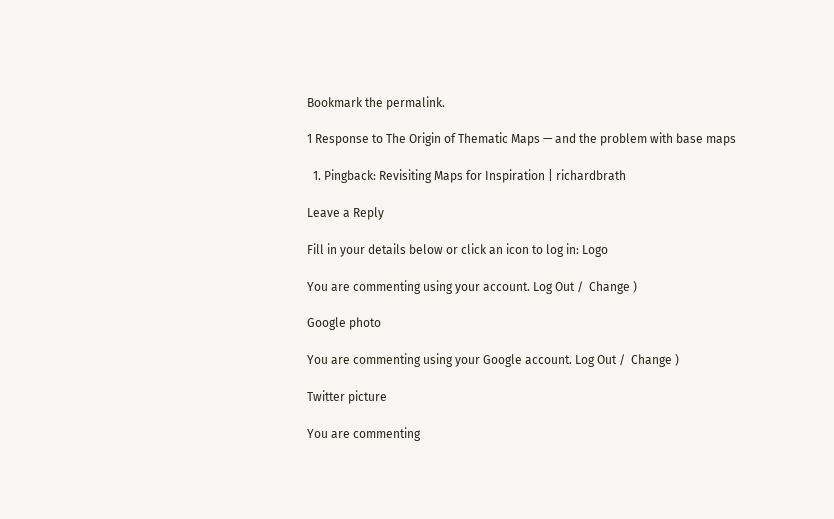Bookmark the permalink.

1 Response to The Origin of Thematic Maps — and the problem with base maps

  1. Pingback: Revisiting Maps for Inspiration | richardbrath

Leave a Reply

Fill in your details below or click an icon to log in: Logo

You are commenting using your account. Log Out /  Change )

Google photo

You are commenting using your Google account. Log Out /  Change )

Twitter picture

You are commenting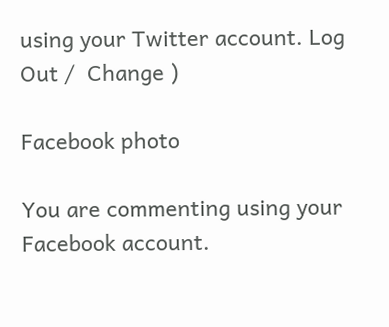using your Twitter account. Log Out /  Change )

Facebook photo

You are commenting using your Facebook account.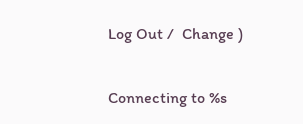Log Out /  Change )

Connecting to %s